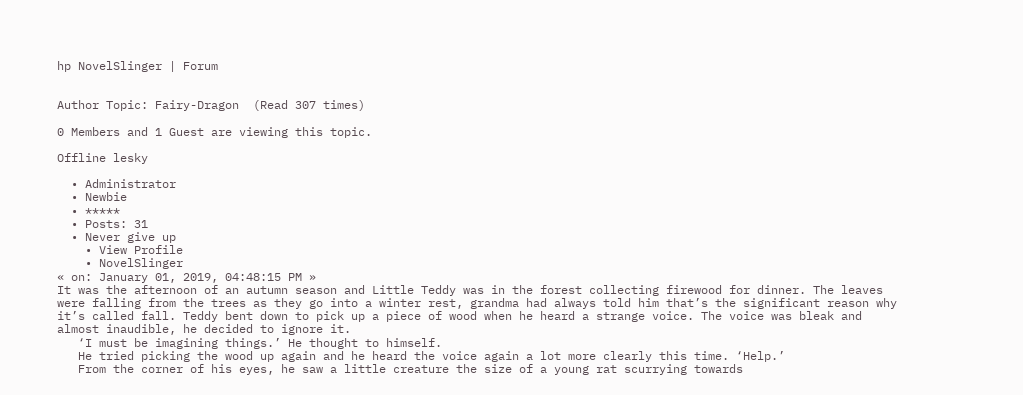hp NovelSlinger | Forum


Author Topic: Fairy-Dragon  (Read 307 times)

0 Members and 1 Guest are viewing this topic.

Offline lesky

  • Administrator
  • Newbie
  • *****
  • Posts: 31
  • Never give up
    • View Profile
    • NovelSlinger
« on: January 01, 2019, 04:48:15 PM »
It was the afternoon of an autumn season and Little Teddy was in the forest collecting firewood for dinner. The leaves were falling from the trees as they go into a winter rest, grandma had always told him that’s the significant reason why it’s called fall. Teddy bent down to pick up a piece of wood when he heard a strange voice. The voice was bleak and almost inaudible, he decided to ignore it.
   ‘I must be imagining things.’ He thought to himself.
   He tried picking the wood up again and he heard the voice again a lot more clearly this time. ‘Help.’
   From the corner of his eyes, he saw a little creature the size of a young rat scurrying towards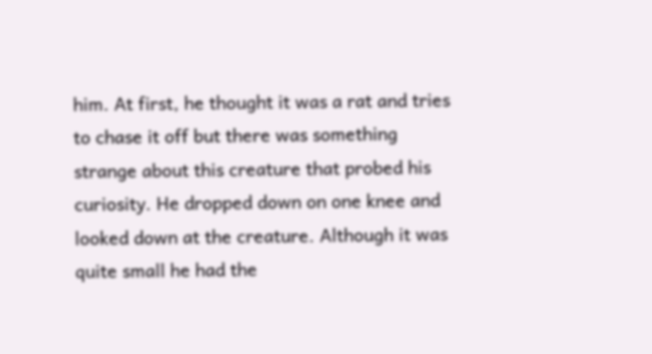him. At first, he thought it was a rat and tries to chase it off but there was something strange about this creature that probed his curiosity. He dropped down on one knee and looked down at the creature. Although it was quite small he had the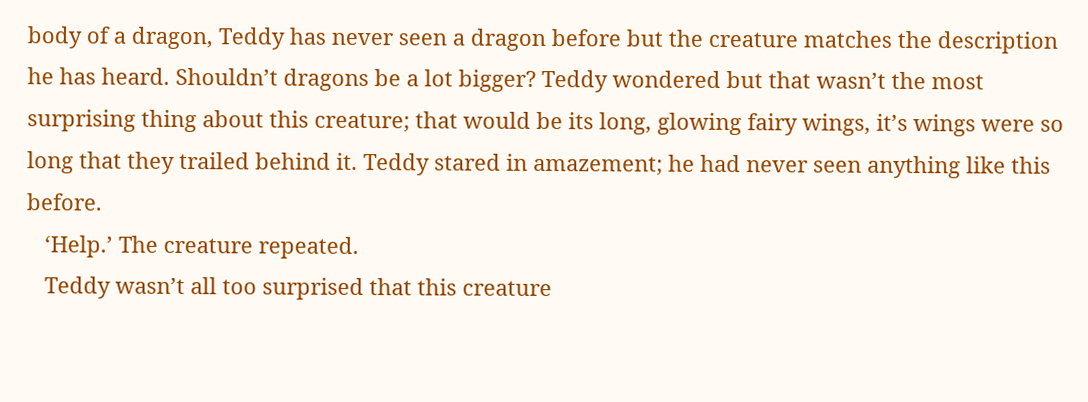body of a dragon, Teddy has never seen a dragon before but the creature matches the description he has heard. Shouldn’t dragons be a lot bigger? Teddy wondered but that wasn’t the most surprising thing about this creature; that would be its long, glowing fairy wings, it’s wings were so long that they trailed behind it. Teddy stared in amazement; he had never seen anything like this before.
   ‘Help.’ The creature repeated.
   Teddy wasn’t all too surprised that this creature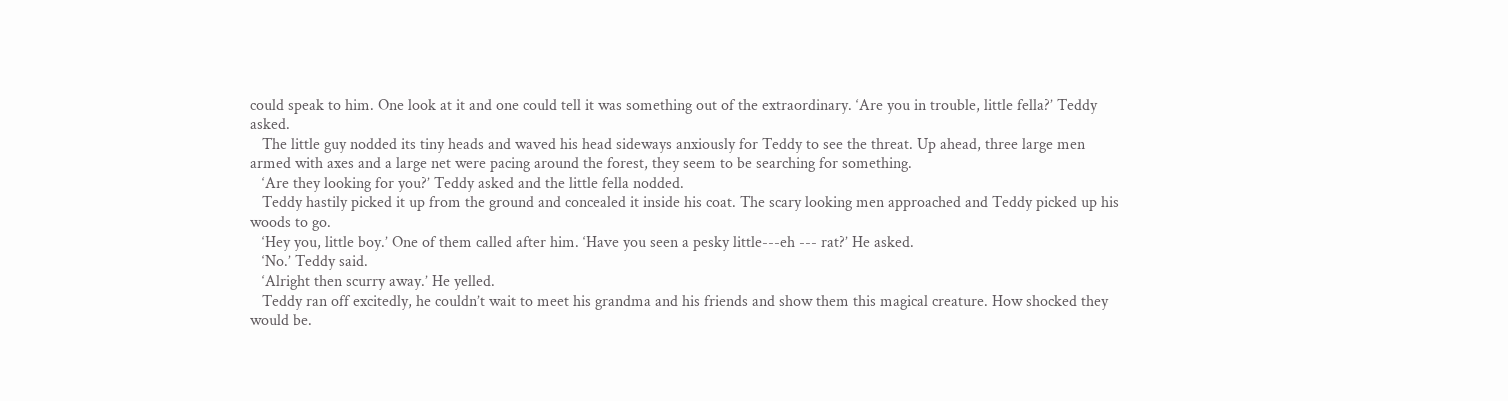could speak to him. One look at it and one could tell it was something out of the extraordinary. ‘Are you in trouble, little fella?’ Teddy asked.
   The little guy nodded its tiny heads and waved his head sideways anxiously for Teddy to see the threat. Up ahead, three large men armed with axes and a large net were pacing around the forest, they seem to be searching for something.
   ‘Are they looking for you?’ Teddy asked and the little fella nodded.
   Teddy hastily picked it up from the ground and concealed it inside his coat. The scary looking men approached and Teddy picked up his woods to go.
   ‘Hey you, little boy.’ One of them called after him. ‘Have you seen a pesky little---eh --- rat?’ He asked.
   ‘No.’ Teddy said.
   ‘Alright then scurry away.’ He yelled.
   Teddy ran off excitedly, he couldn’t wait to meet his grandma and his friends and show them this magical creature. How shocked they would be.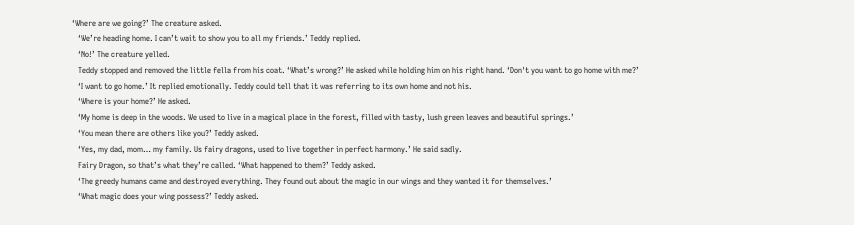‘Where are we going?’ The creature asked.
   ‘We’re heading home. I can’t wait to show you to all my friends.’ Teddy replied.
   ‘No!’ The creature yelled.
   Teddy stopped and removed the little fella from his coat. ‘What’s wrong?’ He asked while holding him on his right hand. ‘Don't you want to go home with me?’
   ‘I want to go home.’ It replied emotionally. Teddy could tell that it was referring to its own home and not his.
   ‘Where is your home?’ He asked.
   ‘My home is deep in the woods. We used to live in a magical place in the forest, filled with tasty, lush green leaves and beautiful springs.’
   ‘You mean there are others like you?’ Teddy asked.
   ‘Yes, my dad, mom… my family. Us fairy dragons, used to live together in perfect harmony.’ He said sadly.
   Fairy Dragon, so that’s what they’re called. ‘What happened to them?’ Teddy asked.
   ‘The greedy humans came and destroyed everything. They found out about the magic in our wings and they wanted it for themselves.’
   ‘What magic does your wing possess?’ Teddy asked.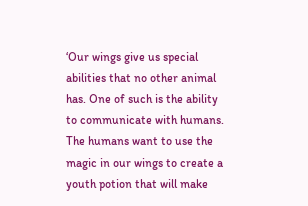‘Our wings give us special abilities that no other animal has. One of such is the ability to communicate with humans. The humans want to use the magic in our wings to create a youth potion that will make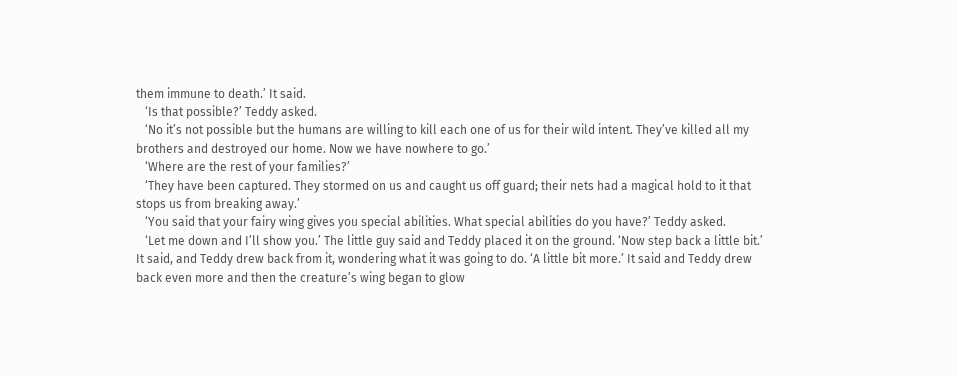them immune to death.’ It said.
   ‘Is that possible?’ Teddy asked.
   ‘No it’s not possible but the humans are willing to kill each one of us for their wild intent. They’ve killed all my brothers and destroyed our home. Now we have nowhere to go.’
   ‘Where are the rest of your families?’
   ‘They have been captured. They stormed on us and caught us off guard; their nets had a magical hold to it that stops us from breaking away.’
   ‘You said that your fairy wing gives you special abilities. What special abilities do you have?’ Teddy asked.
   ‘Let me down and I’ll show you.’ The little guy said and Teddy placed it on the ground. ‘Now step back a little bit.’ It said, and Teddy drew back from it, wondering what it was going to do. ‘A little bit more.’ It said and Teddy drew back even more and then the creature’s wing began to glow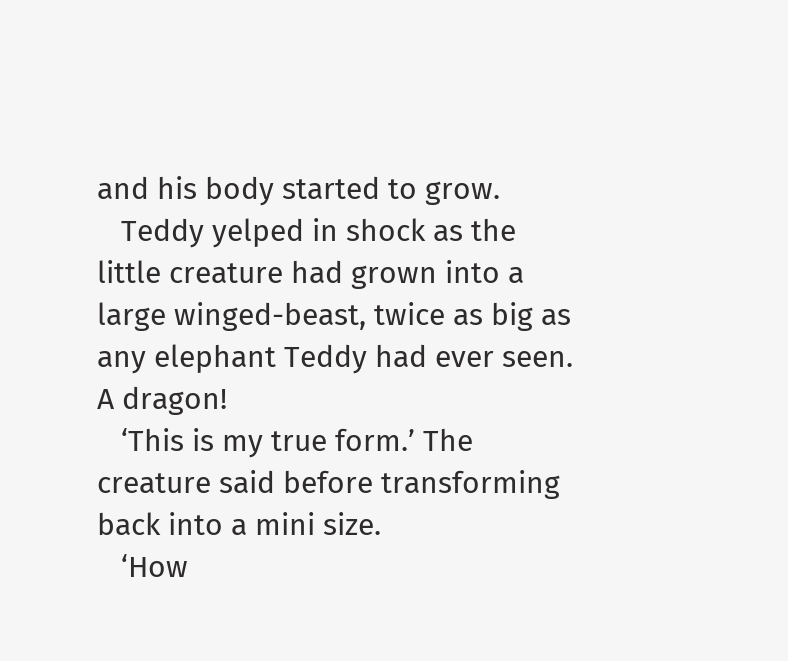and his body started to grow.
   Teddy yelped in shock as the little creature had grown into a large winged-beast, twice as big as any elephant Teddy had ever seen. A dragon!
   ‘This is my true form.’ The creature said before transforming back into a mini size.
   ‘How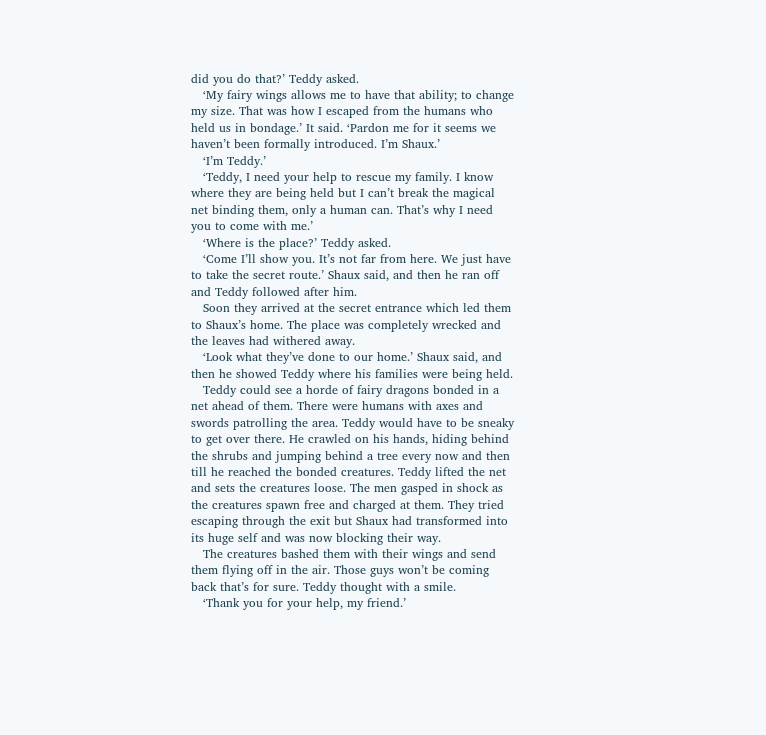did you do that?’ Teddy asked.
   ‘My fairy wings allows me to have that ability; to change my size. That was how I escaped from the humans who held us in bondage.’ It said. ‘Pardon me for it seems we haven’t been formally introduced. I’m Shaux.’
   ‘I’m Teddy.’
   ‘Teddy, I need your help to rescue my family. I know where they are being held but I can’t break the magical net binding them, only a human can. That’s why I need you to come with me.’
   ‘Where is the place?’ Teddy asked.
   ‘Come I’ll show you. It’s not far from here. We just have to take the secret route.’ Shaux said, and then he ran off and Teddy followed after him.
   Soon they arrived at the secret entrance which led them to Shaux’s home. The place was completely wrecked and the leaves had withered away.
   ‘Look what they’ve done to our home.’ Shaux said, and then he showed Teddy where his families were being held.
   Teddy could see a horde of fairy dragons bonded in a net ahead of them. There were humans with axes and swords patrolling the area. Teddy would have to be sneaky to get over there. He crawled on his hands, hiding behind the shrubs and jumping behind a tree every now and then till he reached the bonded creatures. Teddy lifted the net and sets the creatures loose. The men gasped in shock as the creatures spawn free and charged at them. They tried escaping through the exit but Shaux had transformed into its huge self and was now blocking their way.
   The creatures bashed them with their wings and send them flying off in the air. Those guys won’t be coming back that’s for sure. Teddy thought with a smile.
   ‘Thank you for your help, my friend.’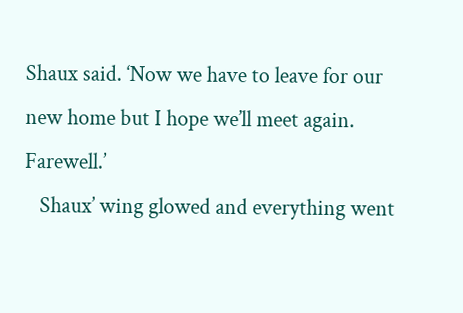Shaux said. ‘Now we have to leave for our new home but I hope we’ll meet again. Farewell.’
   Shaux’ wing glowed and everything went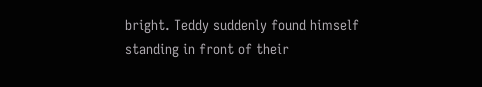bright. Teddy suddenly found himself standing in front of their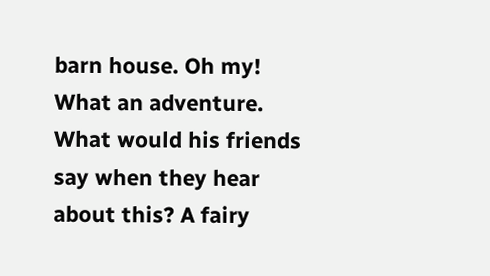barn house. Oh my! What an adventure. What would his friends say when they hear about this? A fairy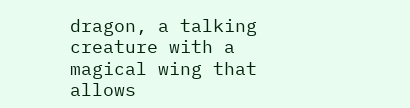dragon, a talking creature with a magical wing that allows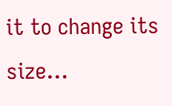it to change its size…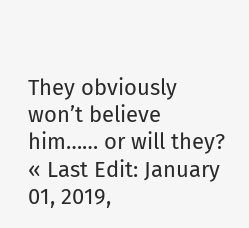They obviously won’t believe him…… or will they?
« Last Edit: January 01, 2019,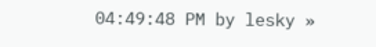04:49:48 PM by lesky »